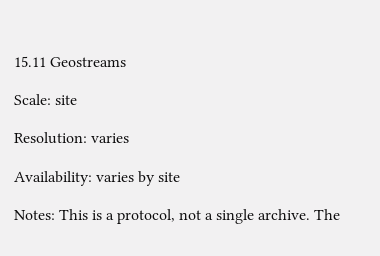15.11 Geostreams

Scale: site

Resolution: varies

Availability: varies by site

Notes: This is a protocol, not a single archive. The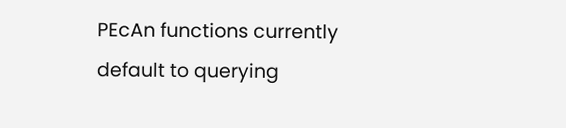PEcAn functions currently default to querying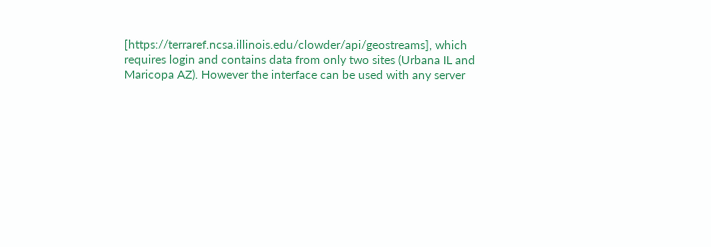[https://terraref.ncsa.illinois.edu/clowder/api/geostreams], which requires login and contains data from only two sites (Urbana IL and Maricopa AZ). However the interface can be used with any server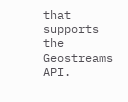that supports the Geostreams API.